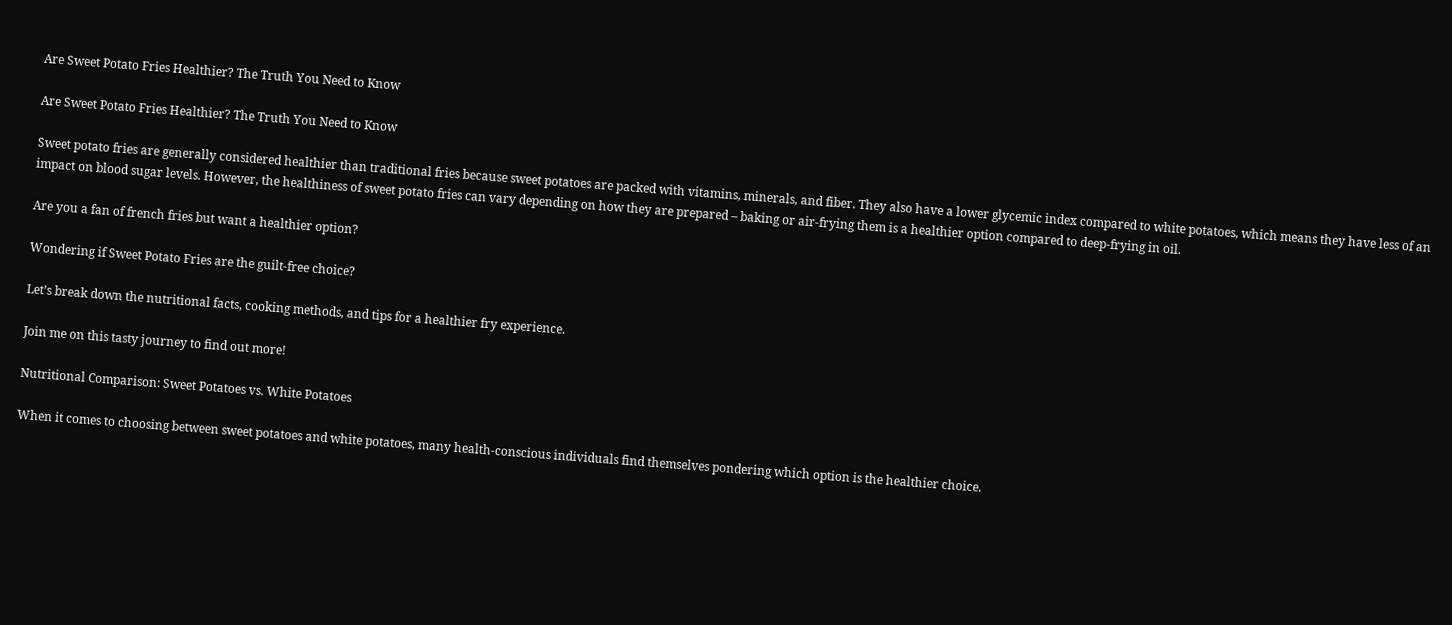Are Sweet Potato Fries Healthier? The Truth You Need to Know

Are Sweet Potato Fries Healthier? The Truth You Need to Know

Sweet potato fries are generally considered healthier than traditional fries because sweet potatoes are packed with vitamins, minerals, and fiber. They also have a lower glycemic index compared to white potatoes, which means they have less of an impact on blood sugar levels. However, the healthiness of sweet potato fries can vary depending on how they are prepared – baking or air-frying them is a healthier option compared to deep-frying in oil.

Are you a fan of french fries but want a healthier option?

Wondering if Sweet Potato Fries are the guilt-free choice?

Let’s break down the nutritional facts, cooking methods, and tips for a healthier fry experience.

Join me on this tasty journey to find out more!

Nutritional Comparison: Sweet Potatoes vs. White Potatoes

When it comes to choosing between sweet potatoes and white potatoes, many health-conscious individuals find themselves pondering which option is the healthier choice.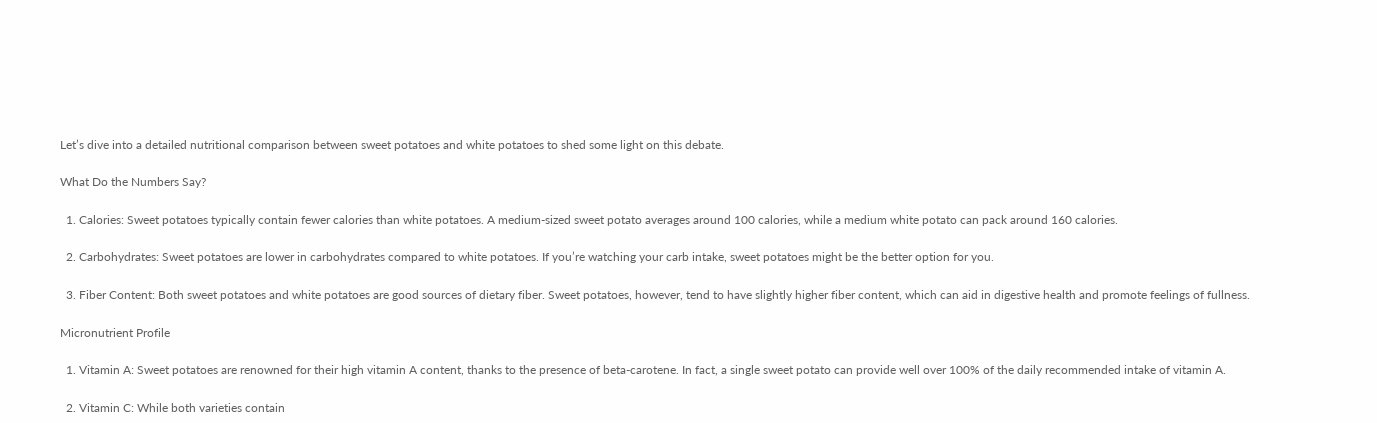Let’s dive into a detailed nutritional comparison between sweet potatoes and white potatoes to shed some light on this debate.

What Do the Numbers Say?

  1. Calories: Sweet potatoes typically contain fewer calories than white potatoes. A medium-sized sweet potato averages around 100 calories, while a medium white potato can pack around 160 calories.

  2. Carbohydrates: Sweet potatoes are lower in carbohydrates compared to white potatoes. If you’re watching your carb intake, sweet potatoes might be the better option for you.

  3. Fiber Content: Both sweet potatoes and white potatoes are good sources of dietary fiber. Sweet potatoes, however, tend to have slightly higher fiber content, which can aid in digestive health and promote feelings of fullness.

Micronutrient Profile

  1. Vitamin A: Sweet potatoes are renowned for their high vitamin A content, thanks to the presence of beta-carotene. In fact, a single sweet potato can provide well over 100% of the daily recommended intake of vitamin A.

  2. Vitamin C: While both varieties contain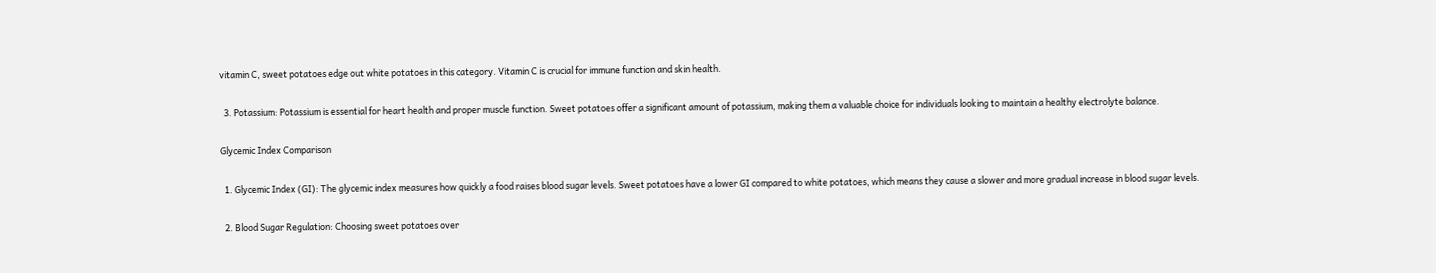vitamin C, sweet potatoes edge out white potatoes in this category. Vitamin C is crucial for immune function and skin health.

  3. Potassium: Potassium is essential for heart health and proper muscle function. Sweet potatoes offer a significant amount of potassium, making them a valuable choice for individuals looking to maintain a healthy electrolyte balance.

Glycemic Index Comparison

  1. Glycemic Index (GI): The glycemic index measures how quickly a food raises blood sugar levels. Sweet potatoes have a lower GI compared to white potatoes, which means they cause a slower and more gradual increase in blood sugar levels.

  2. Blood Sugar Regulation: Choosing sweet potatoes over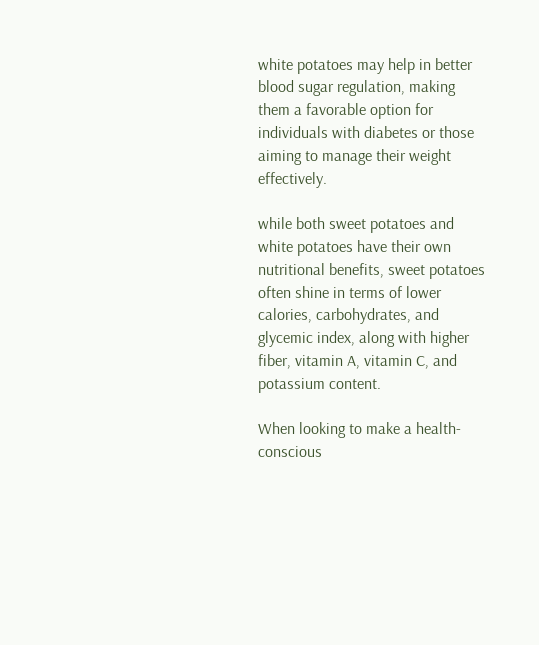white potatoes may help in better blood sugar regulation, making them a favorable option for individuals with diabetes or those aiming to manage their weight effectively.

while both sweet potatoes and white potatoes have their own nutritional benefits, sweet potatoes often shine in terms of lower calories, carbohydrates, and glycemic index, along with higher fiber, vitamin A, vitamin C, and potassium content.

When looking to make a health-conscious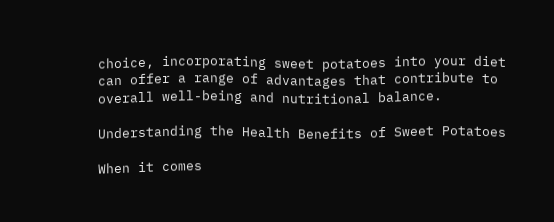choice, incorporating sweet potatoes into your diet can offer a range of advantages that contribute to overall well-being and nutritional balance.

Understanding the Health Benefits of Sweet Potatoes

When it comes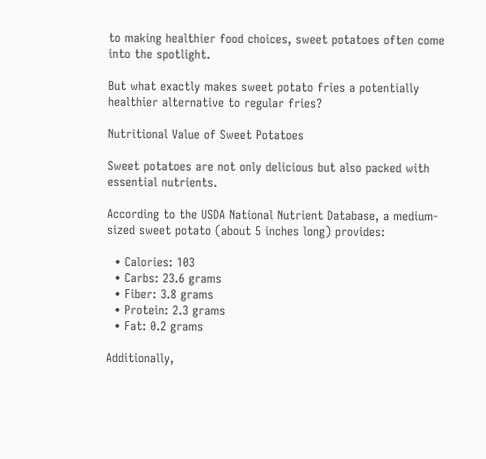to making healthier food choices, sweet potatoes often come into the spotlight.

But what exactly makes sweet potato fries a potentially healthier alternative to regular fries?

Nutritional Value of Sweet Potatoes

Sweet potatoes are not only delicious but also packed with essential nutrients.

According to the USDA National Nutrient Database, a medium-sized sweet potato (about 5 inches long) provides:

  • Calories: 103
  • Carbs: 23.6 grams
  • Fiber: 3.8 grams
  • Protein: 2.3 grams
  • Fat: 0.2 grams

Additionally,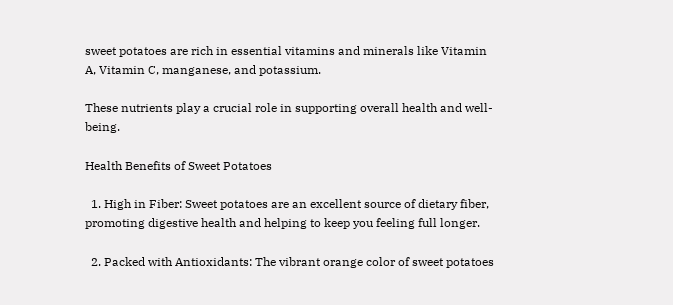sweet potatoes are rich in essential vitamins and minerals like Vitamin A, Vitamin C, manganese, and potassium.

These nutrients play a crucial role in supporting overall health and well-being.

Health Benefits of Sweet Potatoes

  1. High in Fiber: Sweet potatoes are an excellent source of dietary fiber, promoting digestive health and helping to keep you feeling full longer.

  2. Packed with Antioxidants: The vibrant orange color of sweet potatoes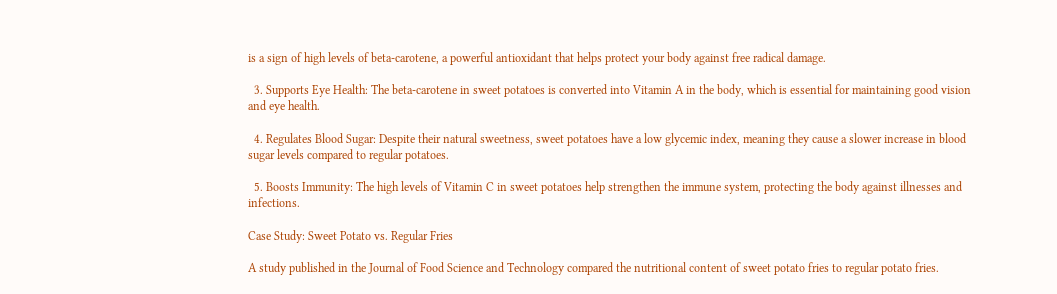is a sign of high levels of beta-carotene, a powerful antioxidant that helps protect your body against free radical damage.

  3. Supports Eye Health: The beta-carotene in sweet potatoes is converted into Vitamin A in the body, which is essential for maintaining good vision and eye health.

  4. Regulates Blood Sugar: Despite their natural sweetness, sweet potatoes have a low glycemic index, meaning they cause a slower increase in blood sugar levels compared to regular potatoes.

  5. Boosts Immunity: The high levels of Vitamin C in sweet potatoes help strengthen the immune system, protecting the body against illnesses and infections.

Case Study: Sweet Potato vs. Regular Fries

A study published in the Journal of Food Science and Technology compared the nutritional content of sweet potato fries to regular potato fries.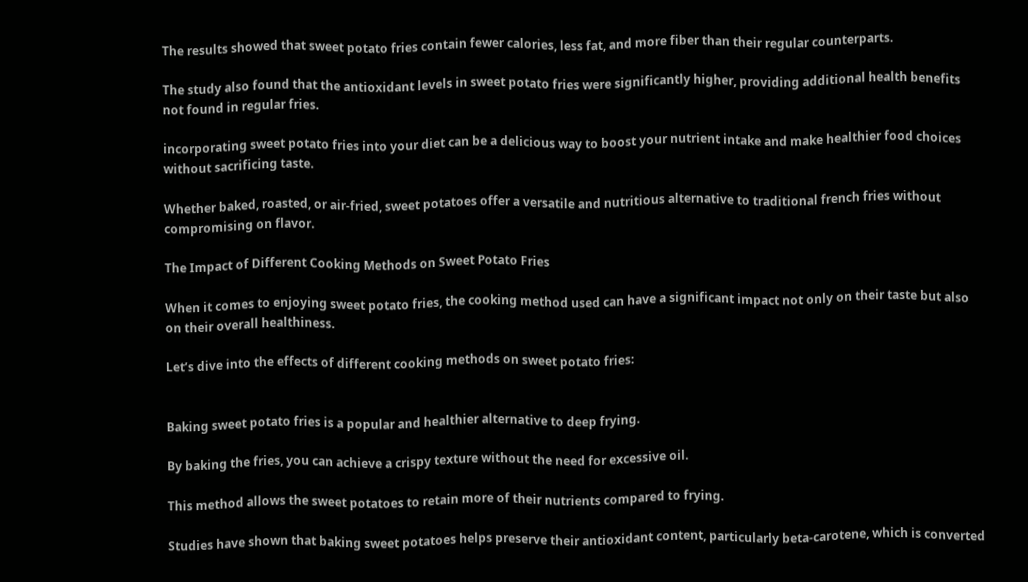The results showed that sweet potato fries contain fewer calories, less fat, and more fiber than their regular counterparts.

The study also found that the antioxidant levels in sweet potato fries were significantly higher, providing additional health benefits not found in regular fries.

incorporating sweet potato fries into your diet can be a delicious way to boost your nutrient intake and make healthier food choices without sacrificing taste.

Whether baked, roasted, or air-fried, sweet potatoes offer a versatile and nutritious alternative to traditional french fries without compromising on flavor.

The Impact of Different Cooking Methods on Sweet Potato Fries

When it comes to enjoying sweet potato fries, the cooking method used can have a significant impact not only on their taste but also on their overall healthiness.

Let’s dive into the effects of different cooking methods on sweet potato fries:


Baking sweet potato fries is a popular and healthier alternative to deep frying.

By baking the fries, you can achieve a crispy texture without the need for excessive oil.

This method allows the sweet potatoes to retain more of their nutrients compared to frying.

Studies have shown that baking sweet potatoes helps preserve their antioxidant content, particularly beta-carotene, which is converted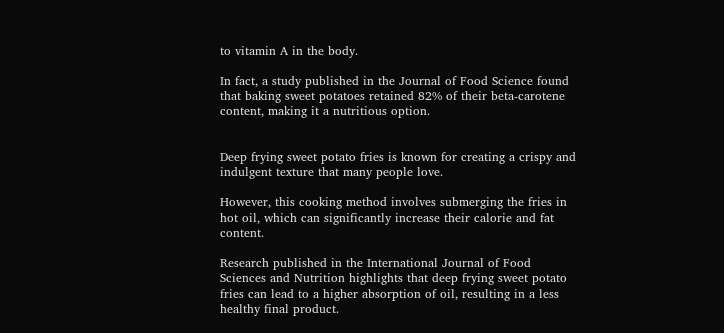to vitamin A in the body.

In fact, a study published in the Journal of Food Science found that baking sweet potatoes retained 82% of their beta-carotene content, making it a nutritious option.


Deep frying sweet potato fries is known for creating a crispy and indulgent texture that many people love.

However, this cooking method involves submerging the fries in hot oil, which can significantly increase their calorie and fat content.

Research published in the International Journal of Food Sciences and Nutrition highlights that deep frying sweet potato fries can lead to a higher absorption of oil, resulting in a less healthy final product.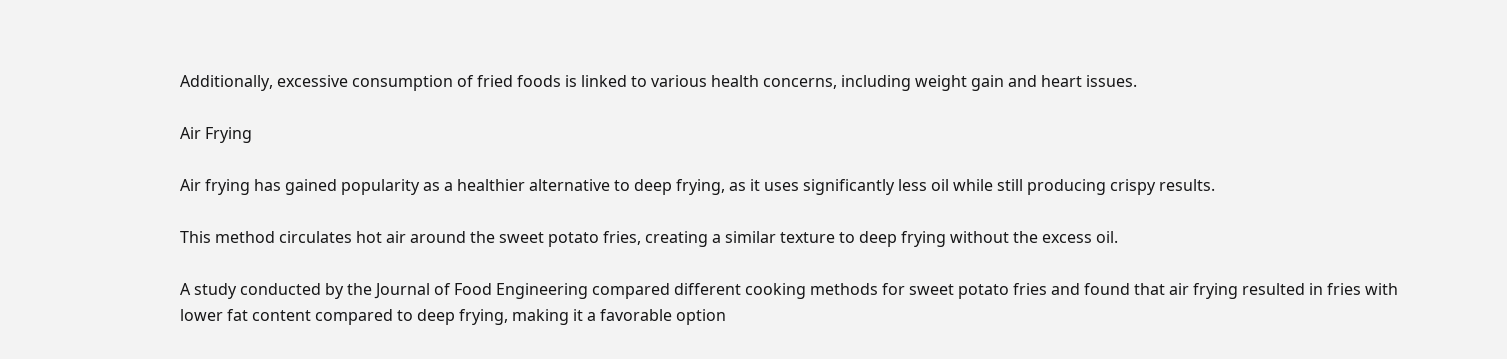Additionally, excessive consumption of fried foods is linked to various health concerns, including weight gain and heart issues.

Air Frying

Air frying has gained popularity as a healthier alternative to deep frying, as it uses significantly less oil while still producing crispy results.

This method circulates hot air around the sweet potato fries, creating a similar texture to deep frying without the excess oil.

A study conducted by the Journal of Food Engineering compared different cooking methods for sweet potato fries and found that air frying resulted in fries with lower fat content compared to deep frying, making it a favorable option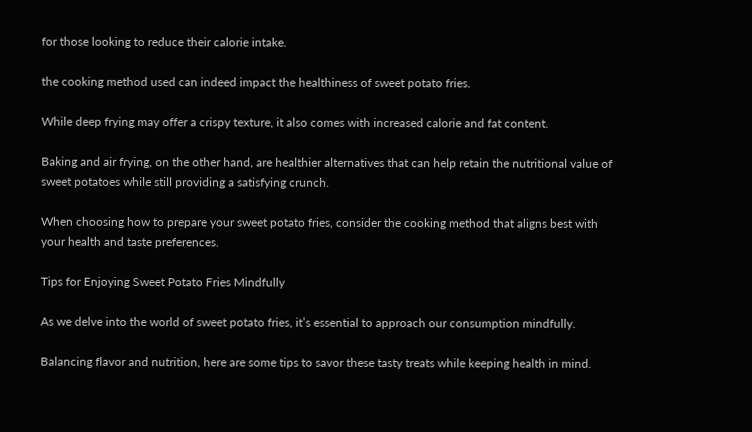for those looking to reduce their calorie intake.

the cooking method used can indeed impact the healthiness of sweet potato fries.

While deep frying may offer a crispy texture, it also comes with increased calorie and fat content.

Baking and air frying, on the other hand, are healthier alternatives that can help retain the nutritional value of sweet potatoes while still providing a satisfying crunch.

When choosing how to prepare your sweet potato fries, consider the cooking method that aligns best with your health and taste preferences.

Tips for Enjoying Sweet Potato Fries Mindfully

As we delve into the world of sweet potato fries, it’s essential to approach our consumption mindfully.

Balancing flavor and nutrition, here are some tips to savor these tasty treats while keeping health in mind.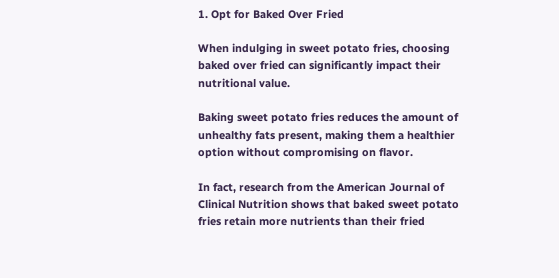1. Opt for Baked Over Fried

When indulging in sweet potato fries, choosing baked over fried can significantly impact their nutritional value.

Baking sweet potato fries reduces the amount of unhealthy fats present, making them a healthier option without compromising on flavor.

In fact, research from the American Journal of Clinical Nutrition shows that baked sweet potato fries retain more nutrients than their fried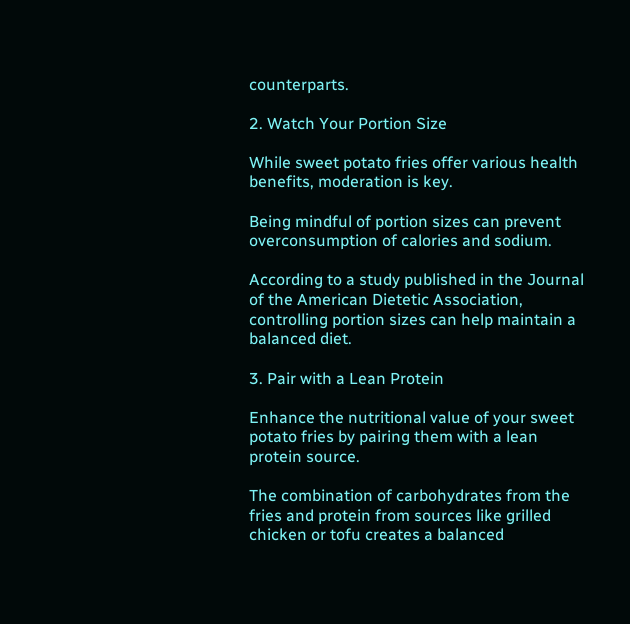counterparts.

2. Watch Your Portion Size

While sweet potato fries offer various health benefits, moderation is key.

Being mindful of portion sizes can prevent overconsumption of calories and sodium.

According to a study published in the Journal of the American Dietetic Association, controlling portion sizes can help maintain a balanced diet.

3. Pair with a Lean Protein

Enhance the nutritional value of your sweet potato fries by pairing them with a lean protein source.

The combination of carbohydrates from the fries and protein from sources like grilled chicken or tofu creates a balanced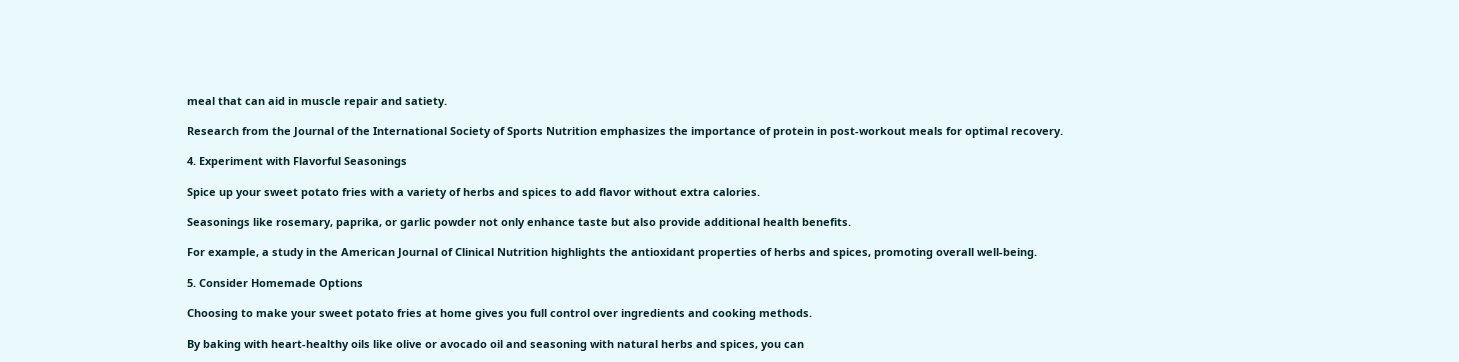meal that can aid in muscle repair and satiety.

Research from the Journal of the International Society of Sports Nutrition emphasizes the importance of protein in post-workout meals for optimal recovery.

4. Experiment with Flavorful Seasonings

Spice up your sweet potato fries with a variety of herbs and spices to add flavor without extra calories.

Seasonings like rosemary, paprika, or garlic powder not only enhance taste but also provide additional health benefits.

For example, a study in the American Journal of Clinical Nutrition highlights the antioxidant properties of herbs and spices, promoting overall well-being.

5. Consider Homemade Options

Choosing to make your sweet potato fries at home gives you full control over ingredients and cooking methods.

By baking with heart-healthy oils like olive or avocado oil and seasoning with natural herbs and spices, you can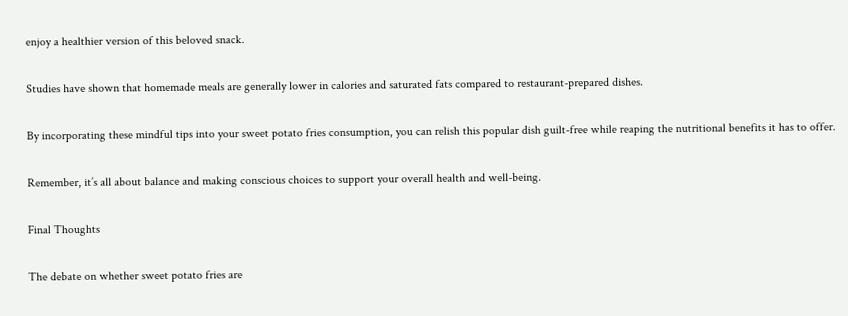enjoy a healthier version of this beloved snack.

Studies have shown that homemade meals are generally lower in calories and saturated fats compared to restaurant-prepared dishes.

By incorporating these mindful tips into your sweet potato fries consumption, you can relish this popular dish guilt-free while reaping the nutritional benefits it has to offer.

Remember, it’s all about balance and making conscious choices to support your overall health and well-being.

Final Thoughts

The debate on whether sweet potato fries are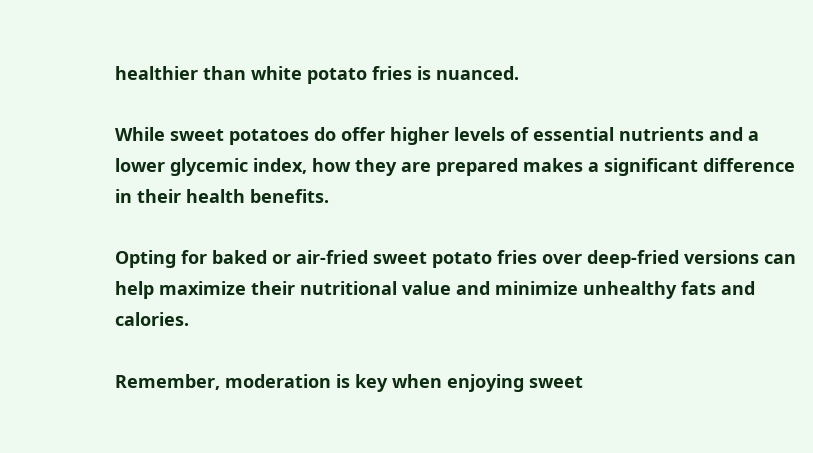healthier than white potato fries is nuanced.

While sweet potatoes do offer higher levels of essential nutrients and a lower glycemic index, how they are prepared makes a significant difference in their health benefits.

Opting for baked or air-fried sweet potato fries over deep-fried versions can help maximize their nutritional value and minimize unhealthy fats and calories.

Remember, moderation is key when enjoying sweet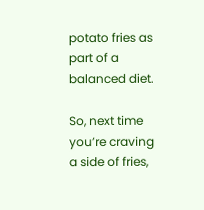potato fries as part of a balanced diet.

So, next time you’re craving a side of fries,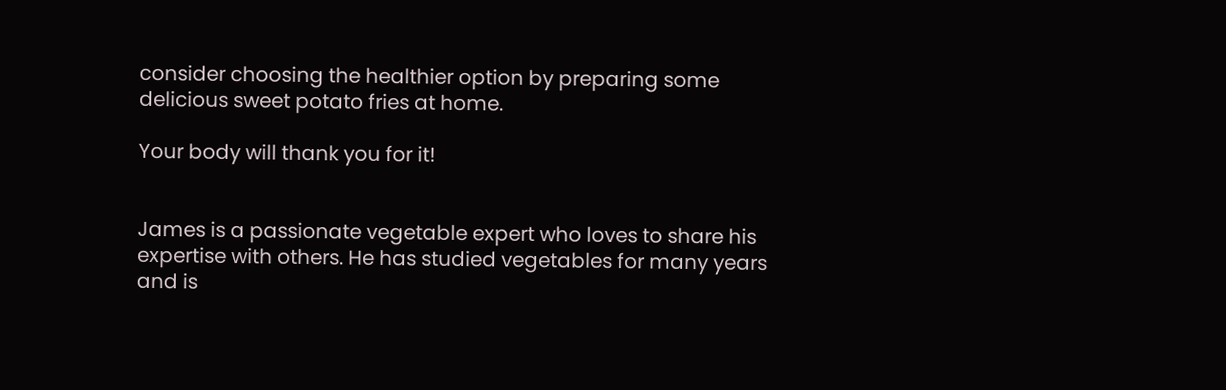consider choosing the healthier option by preparing some delicious sweet potato fries at home.

Your body will thank you for it!


James is a passionate vegetable expert who loves to share his expertise with others. He has studied vegetables for many years and is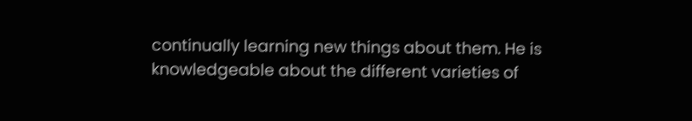continually learning new things about them. He is knowledgeable about the different varieties of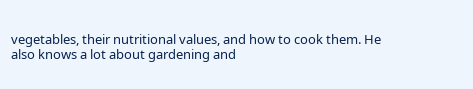vegetables, their nutritional values, and how to cook them. He also knows a lot about gardening and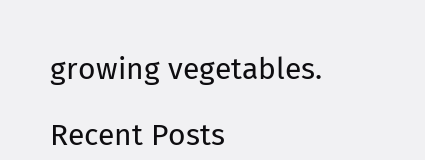growing vegetables.

Recent Posts